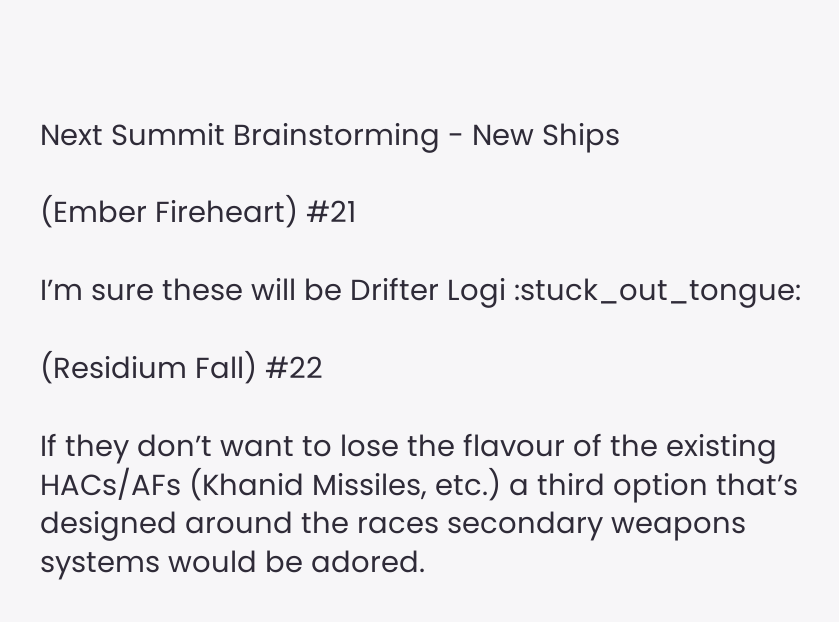Next Summit Brainstorming - New Ships

(Ember Fireheart) #21

I’m sure these will be Drifter Logi :stuck_out_tongue:

(Residium Fall) #22

If they don’t want to lose the flavour of the existing HACs/AFs (Khanid Missiles, etc.) a third option that’s designed around the races secondary weapons systems would be adored.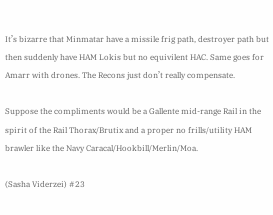It’s bizarre that Minmatar have a missile frig path, destroyer path but then suddenly have HAM Lokis but no equivilent HAC. Same goes for Amarr with drones. The Recons just don’t really compensate.

Suppose the compliments would be a Gallente mid-range Rail in the spirit of the Rail Thorax/Brutix and a proper no frills/utility HAM brawler like the Navy Caracal/Hookbill/Merlin/Moa.

(Sasha Viderzei) #23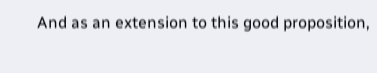And as an extension to this good proposition,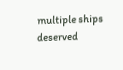multiple ships deserved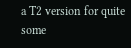a T2 version for quite some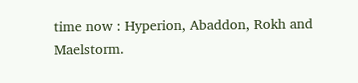time now : Hyperion, Abaddon, Rokh and Maelstorm.